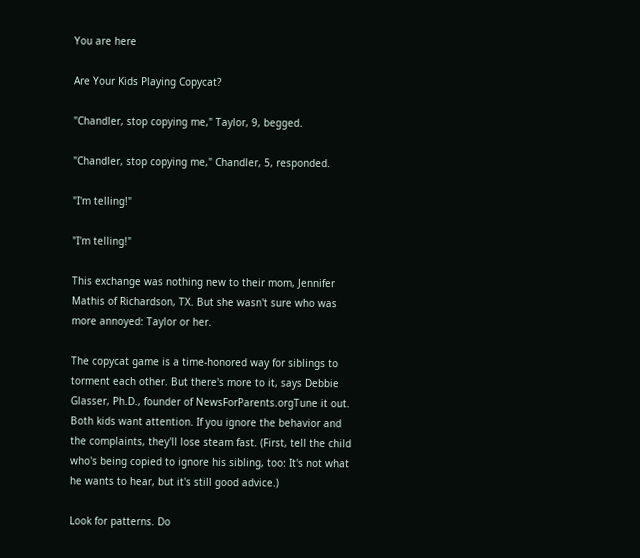You are here

Are Your Kids Playing Copycat?

"Chandler, stop copying me," Taylor, 9, begged.

"Chandler, stop copying me," Chandler, 5, responded.

"I'm telling!"

"I'm telling!"

This exchange was nothing new to their mom, Jennifer Mathis of Richardson, TX. But she wasn't sure who was more annoyed: Taylor or her.

The copycat game is a time-honored way for siblings to torment each other. But there's more to it, says Debbie Glasser, Ph.D., founder of NewsForParents.orgTune it out. Both kids want attention. If you ignore the behavior and the complaints, they'll lose steam fast. (First, tell the child who's being copied to ignore his sibling, too: It's not what he wants to hear, but it's still good advice.)

Look for patterns. Do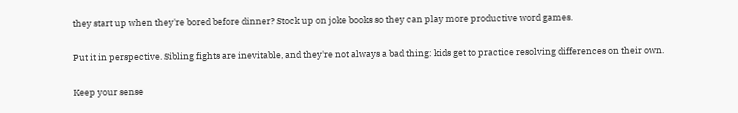they start up when they're bored before dinner? Stock up on joke books so they can play more productive word games.

Put it in perspective. Sibling fights are inevitable, and they're not always a bad thing: kids get to practice resolving differences on their own.

Keep your sense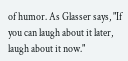of humor. As Glasser says, "If you can laugh about it later, laugh about it now."